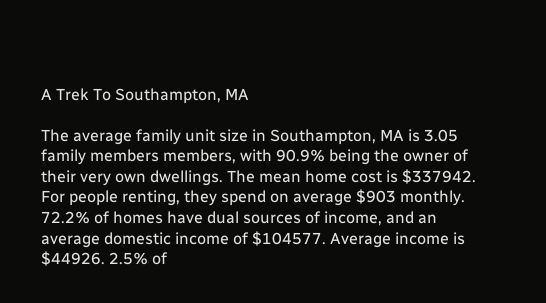A Trek To Southampton, MA

The average family unit size in Southampton, MA is 3.05 family members members, with 90.9% being the owner of their very own dwellings. The mean home cost is $337942. For people renting, they spend on average $903 monthly. 72.2% of homes have dual sources of income, and an average domestic income of $104577. Average income is $44926. 2.5% of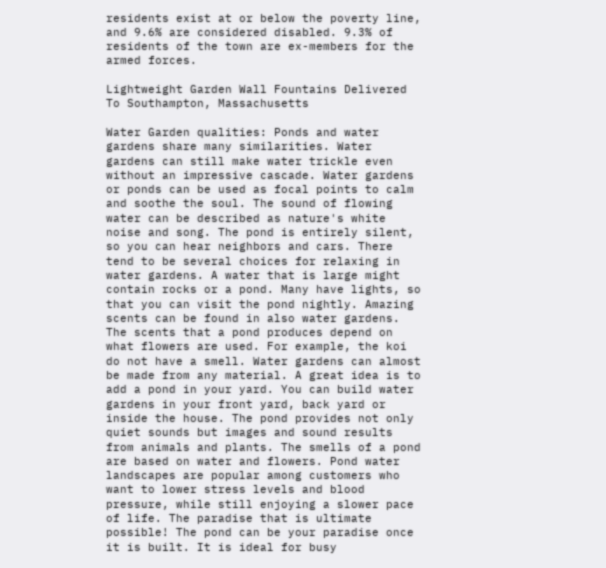residents exist at or below the poverty line, and 9.6% are considered disabled. 9.3% of residents of the town are ex-members for the armed forces.

Lightweight Garden Wall Fountains Delivered To Southampton, Massachusetts

Water Garden qualities: Ponds and water gardens share many similarities. Water gardens can still make water trickle even without an impressive cascade. Water gardens or ponds can be used as focal points to calm and soothe the soul. The sound of flowing water can be described as nature's white noise and song. The pond is entirely silent, so you can hear neighbors and cars. There tend to be several choices for relaxing in water gardens. A water that is large might contain rocks or a pond. Many have lights, so that you can visit the pond nightly. Amazing scents can be found in also water gardens. The scents that a pond produces depend on what flowers are used. For example, the koi do not have a smell. Water gardens can almost be made from any material. A great idea is to add a pond in your yard. You can build water gardens in your front yard, back yard or inside the house. The pond provides not only quiet sounds but images and sound results from animals and plants. The smells of a pond are based on water and flowers. Pond water landscapes are popular among customers who want to lower stress levels and blood pressure, while still enjoying a slower pace of life. The paradise that is ultimate possible! The pond can be your paradise once it is built. It is ideal for busy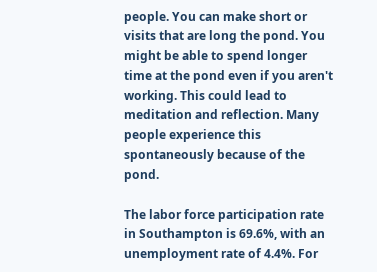people. You can make short or visits that are long the pond. You might be able to spend longer time at the pond even if you aren't working. This could lead to meditation and reflection. Many people experience this spontaneously because of the pond.

The labor force participation rate in Southampton is 69.6%, with an unemployment rate of 4.4%. For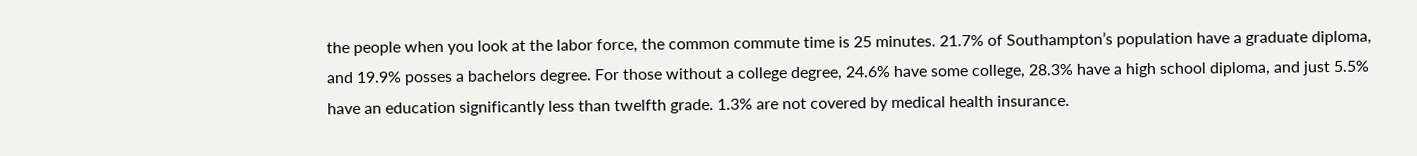the people when you look at the labor force, the common commute time is 25 minutes. 21.7% of Southampton’s population have a graduate diploma, and 19.9% posses a bachelors degree. For those without a college degree, 24.6% have some college, 28.3% have a high school diploma, and just 5.5% have an education significantly less than twelfth grade. 1.3% are not covered by medical health insurance.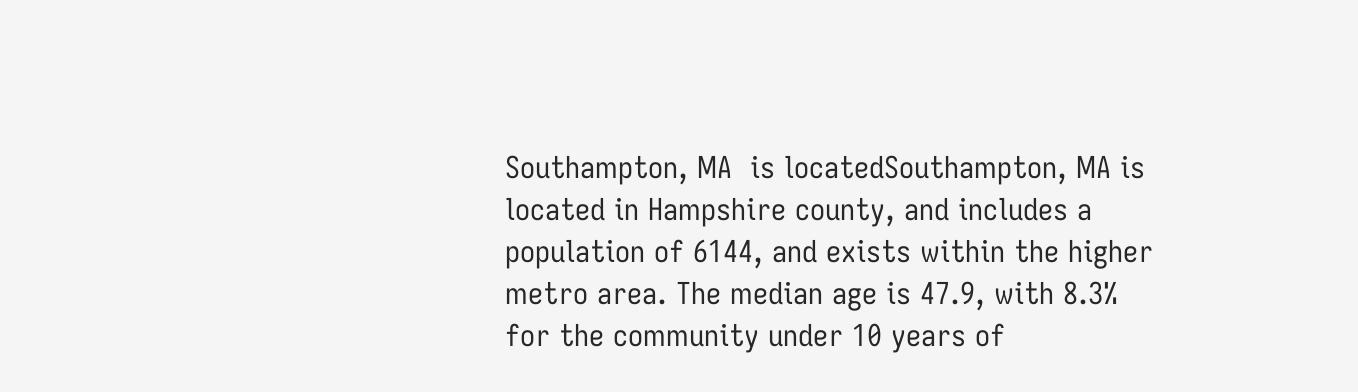Southampton, MA  is locatedSouthampton, MA is located in Hampshire county, and includes a population of 6144, and exists within the higher metro area. The median age is 47.9, with 8.3% for the community under 10 years of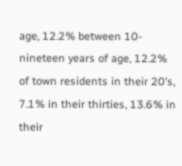age, 12.2% between 10-nineteen years of age, 12.2% of town residents in their 20’s, 7.1% in their thirties, 13.6% in their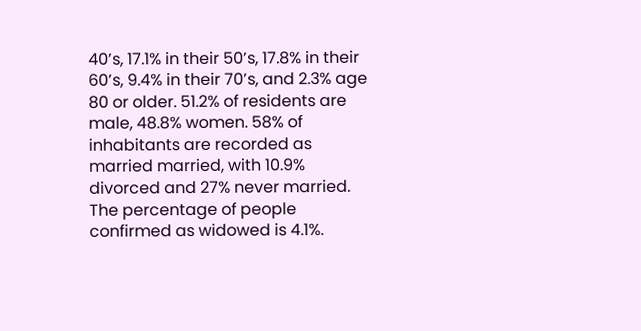40’s, 17.1% in their 50’s, 17.8% in their 60’s, 9.4% in their 70’s, and 2.3% age 80 or older. 51.2% of residents are male, 48.8% women. 58% of inhabitants are recorded as married married, with 10.9% divorced and 27% never married. The percentage of people confirmed as widowed is 4.1%.